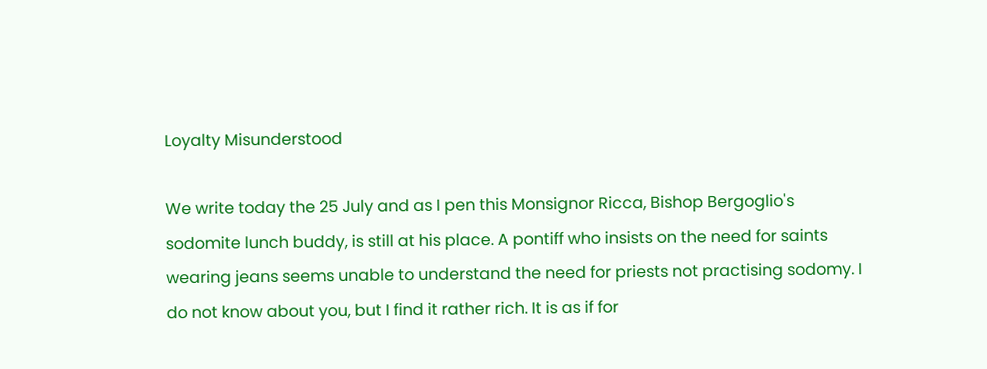Loyalty Misunderstood

We write today the 25 July and as I pen this Monsignor Ricca, Bishop Bergoglio's sodomite lunch buddy, is still at his place. A pontiff who insists on the need for saints wearing jeans seems unable to understand the need for priests not practising sodomy. I do not know about you, but I find it rather rich. It is as if for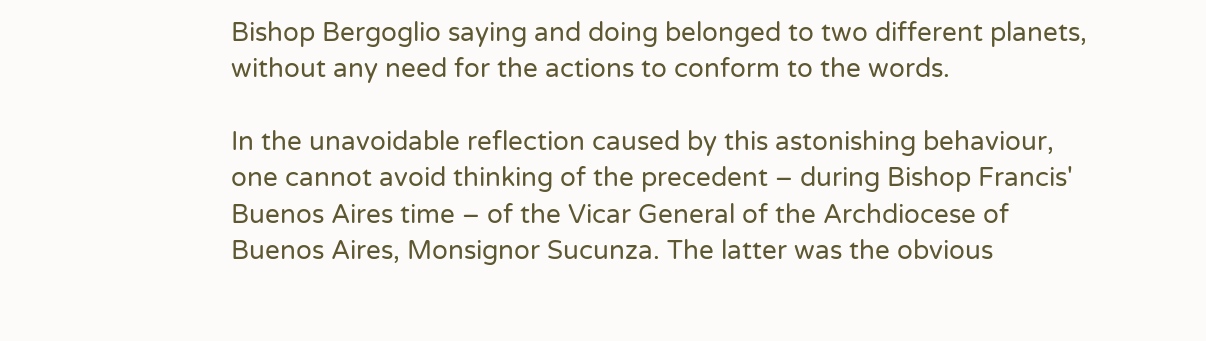Bishop Bergoglio saying and doing belonged to two different planets, without any need for the actions to conform to the words.

In the unavoidable reflection caused by this astonishing behaviour, one cannot avoid thinking of the precedent – during Bishop Francis' Buenos Aires time – of the Vicar General of the Archdiocese of Buenos Aires, Monsignor Sucunza. The latter was the obvious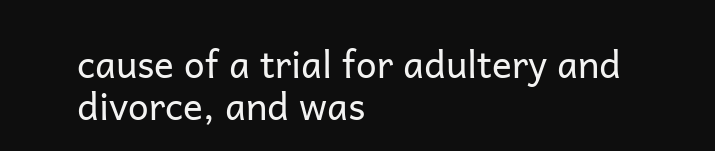cause of a trial for adultery and divorce, and was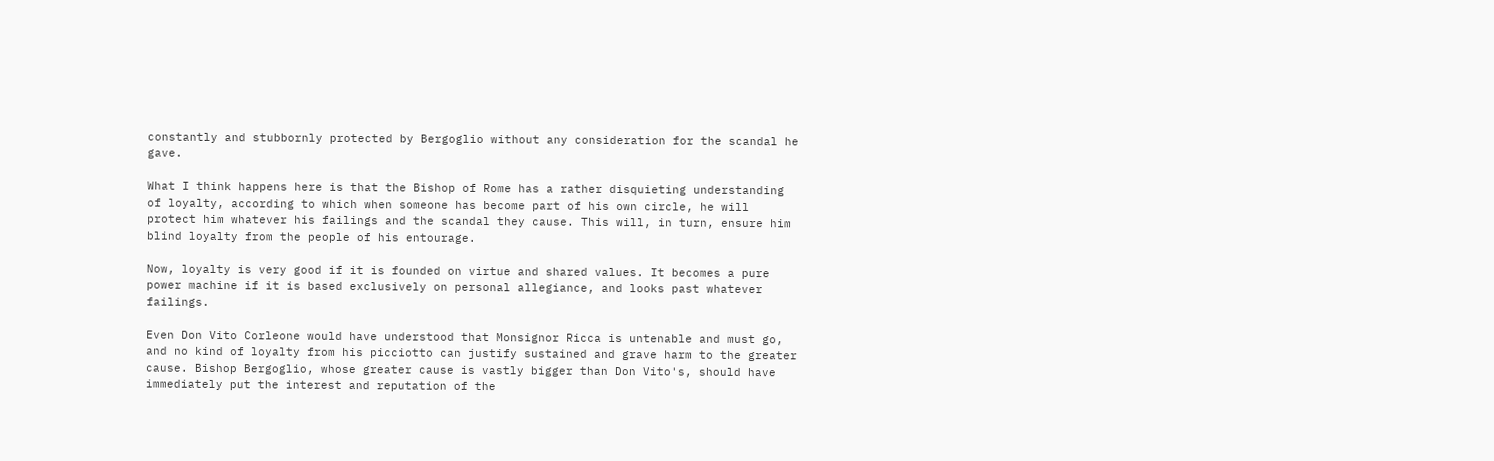constantly and stubbornly protected by Bergoglio without any consideration for the scandal he gave.

What I think happens here is that the Bishop of Rome has a rather disquieting understanding of loyalty, according to which when someone has become part of his own circle, he will protect him whatever his failings and the scandal they cause. This will, in turn, ensure him blind loyalty from the people of his entourage.

Now, loyalty is very good if it is founded on virtue and shared values. It becomes a pure power machine if it is based exclusively on personal allegiance, and looks past whatever failings.

Even Don Vito Corleone would have understood that Monsignor Ricca is untenable and must go, and no kind of loyalty from his picciotto can justify sustained and grave harm to the greater cause. Bishop Bergoglio, whose greater cause is vastly bigger than Don Vito's, should have immediately put the interest and reputation of the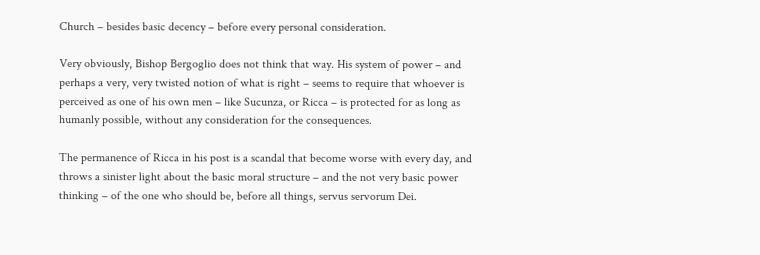Church – besides basic decency – before every personal consideration.

Very obviously, Bishop Bergoglio does not think that way. His system of power – and perhaps a very, very twisted notion of what is right – seems to require that whoever is perceived as one of his own men – like Sucunza, or Ricca – is protected for as long as humanly possible, without any consideration for the consequences.

The permanence of Ricca in his post is a scandal that become worse with every day, and throws a sinister light about the basic moral structure – and the not very basic power thinking – of the one who should be, before all things, servus servorum Dei.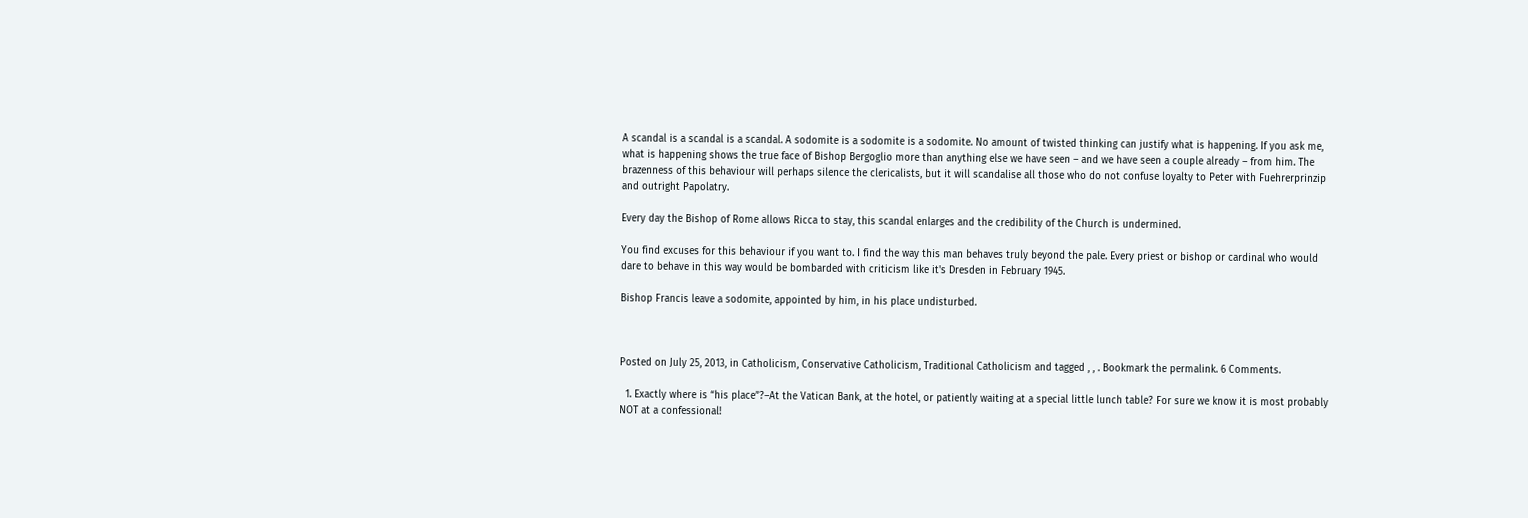A scandal is a scandal is a scandal. A sodomite is a sodomite is a sodomite. No amount of twisted thinking can justify what is happening. If you ask me, what is happening shows the true face of Bishop Bergoglio more than anything else we have seen – and we have seen a couple already – from him. The brazenness of this behaviour will perhaps silence the clericalists, but it will scandalise all those who do not confuse loyalty to Peter with Fuehrerprinzip and outright Papolatry.

Every day the Bishop of Rome allows Ricca to stay, this scandal enlarges and the credibility of the Church is undermined.

You find excuses for this behaviour if you want to. I find the way this man behaves truly beyond the pale. Every priest or bishop or cardinal who would dare to behave in this way would be bombarded with criticism like it's Dresden in February 1945.

Bishop Francis leave a sodomite, appointed by him, in his place undisturbed.



Posted on July 25, 2013, in Catholicism, Conservative Catholicism, Traditional Catholicism and tagged , , . Bookmark the permalink. 6 Comments.

  1. Exactly where is “his place”?–At the Vatican Bank, at the hotel, or patiently waiting at a special little lunch table? For sure we know it is most probably NOT at a confessional!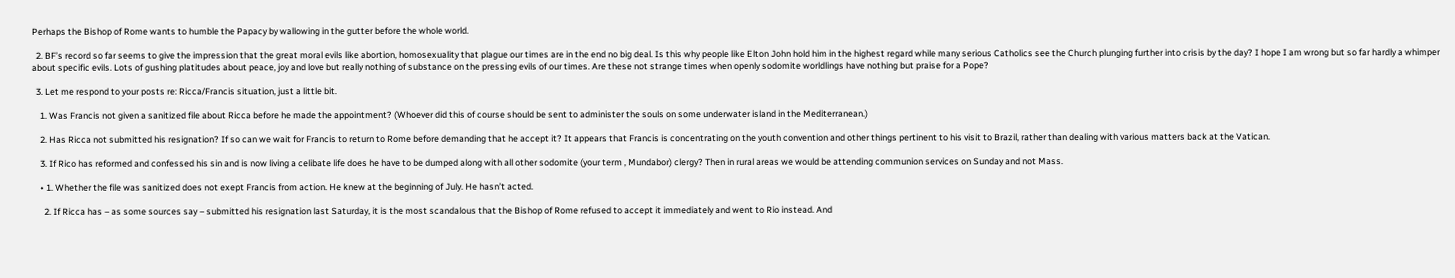Perhaps the Bishop of Rome wants to humble the Papacy by wallowing in the gutter before the whole world.

  2. BF’s record so far seems to give the impression that the great moral evils like abortion, homosexuality that plague our times are in the end no big deal. Is this why people like Elton John hold him in the highest regard while many serious Catholics see the Church plunging further into crisis by the day? I hope I am wrong but so far hardly a whimper about specific evils. Lots of gushing platitudes about peace, joy and love but really nothing of substance on the pressing evils of our times. Are these not strange times when openly sodomite worldlings have nothing but praise for a Pope?

  3. Let me respond to your posts re: Ricca/Francis situation, just a little bit.

    1. Was Francis not given a sanitized file about Ricca before he made the appointment? (Whoever did this of course should be sent to administer the souls on some underwater island in the Mediterranean.)

    2. Has Ricca not submitted his resignation? If so can we wait for Francis to return to Rome before demanding that he accept it? It appears that Francis is concentrating on the youth convention and other things pertinent to his visit to Brazil, rather than dealing with various matters back at the Vatican.

    3. If Rico has reformed and confessed his sin and is now living a celibate life does he have to be dumped along with all other sodomite (your term , Mundabor) clergy? Then in rural areas we would be attending communion services on Sunday and not Mass.

    • 1. Whether the file was sanitized does not exept Francis from action. He knew at the beginning of July. He hasn’t acted.

      2. If Ricca has – as some sources say – submitted his resignation last Saturday, it is the most scandalous that the Bishop of Rome refused to accept it immediately and went to Rio instead. And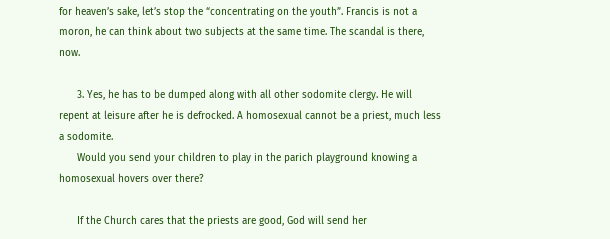for heaven’s sake, let’s stop the “concentrating on the youth”. Francis is not a moron, he can think about two subjects at the same time. The scandal is there, now.

      3. Yes, he has to be dumped along with all other sodomite clergy. He will repent at leisure after he is defrocked. A homosexual cannot be a priest, much less a sodomite.
      Would you send your children to play in the parich playground knowing a homosexual hovers over there?

      If the Church cares that the priests are good, God will send her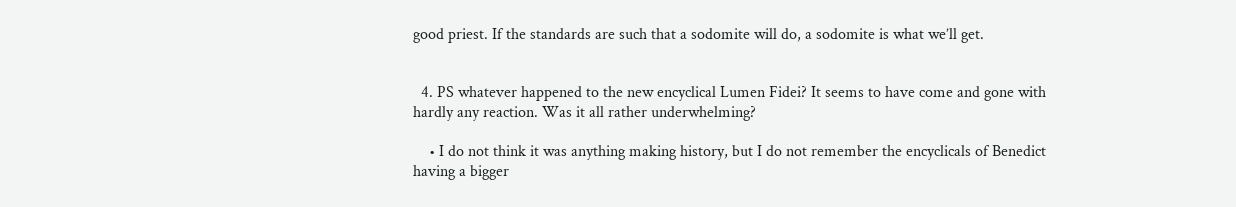good priest. If the standards are such that a sodomite will do, a sodomite is what we’ll get.


  4. PS whatever happened to the new encyclical Lumen Fidei? It seems to have come and gone with hardly any reaction. Was it all rather underwhelming?

    • I do not think it was anything making history, but I do not remember the encyclicals of Benedict having a bigger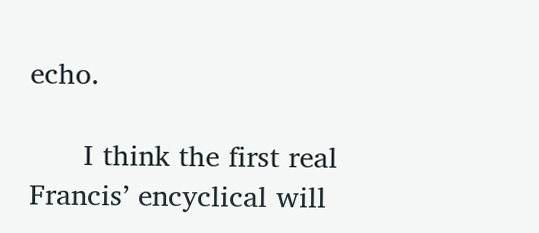echo.

      I think the first real Francis’ encyclical will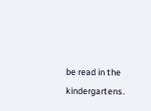be read in the kindergartens.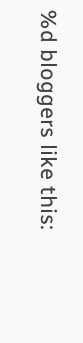%d bloggers like this: